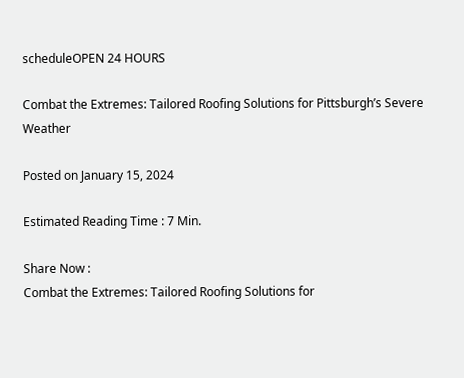scheduleOPEN 24 HOURS

Combat the Extremes: Tailored Roofing Solutions for Pittsburgh’s Severe Weather

Posted on January 15, 2024

Estimated Reading Time : 7 Min.

Share Now :
Combat the Extremes: Tailored Roofing Solutions for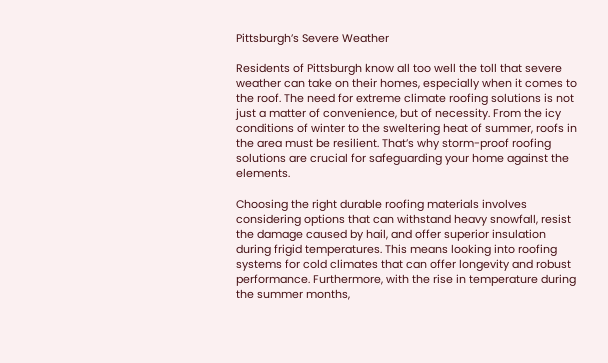Pittsburgh’s Severe Weather

Residents of Pittsburgh know all too well the toll that severe weather can take on their homes, especially when it comes to the roof. The need for extreme climate roofing solutions is not just a matter of convenience, but of necessity. From the icy conditions of winter to the sweltering heat of summer, roofs in the area must be resilient. That’s why storm-proof roofing solutions are crucial for safeguarding your home against the elements.

Choosing the right durable roofing materials involves considering options that can withstand heavy snowfall, resist the damage caused by hail, and offer superior insulation during frigid temperatures. This means looking into roofing systems for cold climates that can offer longevity and robust performance. Furthermore, with the rise in temperature during the summer months,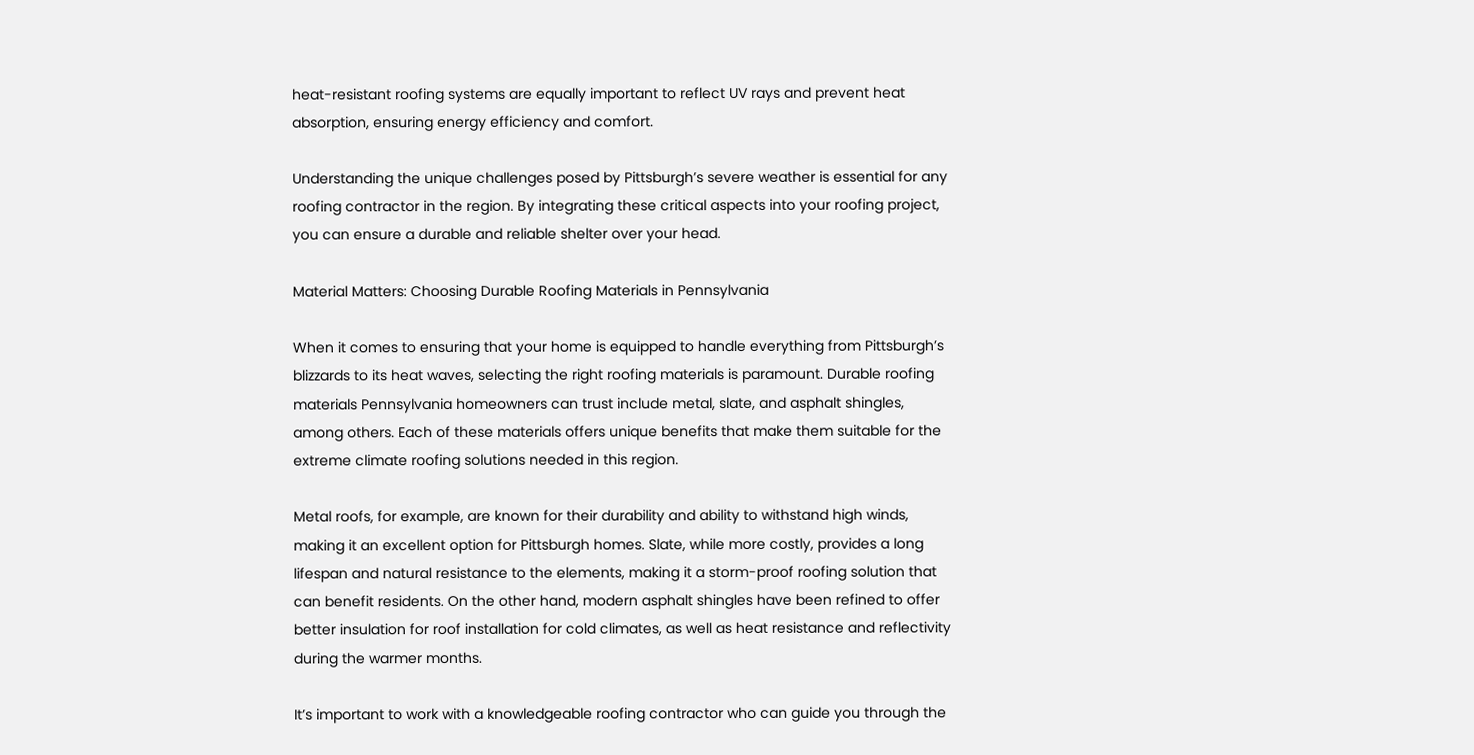heat-resistant roofing systems are equally important to reflect UV rays and prevent heat absorption, ensuring energy efficiency and comfort.

Understanding the unique challenges posed by Pittsburgh’s severe weather is essential for any roofing contractor in the region. By integrating these critical aspects into your roofing project, you can ensure a durable and reliable shelter over your head.

Material Matters: Choosing Durable Roofing Materials in Pennsylvania

When it comes to ensuring that your home is equipped to handle everything from Pittsburgh’s blizzards to its heat waves, selecting the right roofing materials is paramount. Durable roofing materials Pennsylvania homeowners can trust include metal, slate, and asphalt shingles, among others. Each of these materials offers unique benefits that make them suitable for the extreme climate roofing solutions needed in this region.

Metal roofs, for example, are known for their durability and ability to withstand high winds, making it an excellent option for Pittsburgh homes. Slate, while more costly, provides a long lifespan and natural resistance to the elements, making it a storm-proof roofing solution that can benefit residents. On the other hand, modern asphalt shingles have been refined to offer better insulation for roof installation for cold climates, as well as heat resistance and reflectivity during the warmer months.

It’s important to work with a knowledgeable roofing contractor who can guide you through the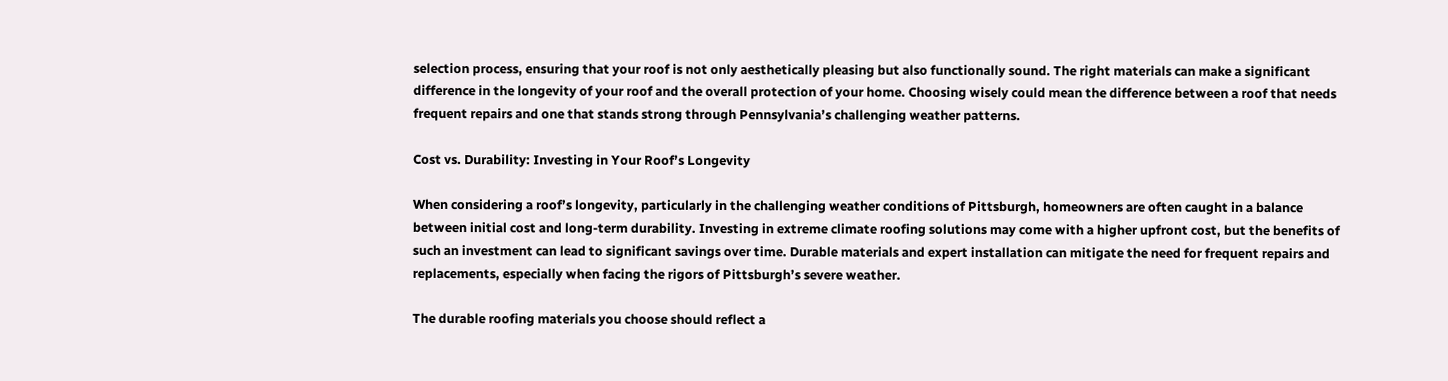selection process, ensuring that your roof is not only aesthetically pleasing but also functionally sound. The right materials can make a significant difference in the longevity of your roof and the overall protection of your home. Choosing wisely could mean the difference between a roof that needs frequent repairs and one that stands strong through Pennsylvania’s challenging weather patterns.

Cost vs. Durability: Investing in Your Roof’s Longevity

When considering a roof’s longevity, particularly in the challenging weather conditions of Pittsburgh, homeowners are often caught in a balance between initial cost and long-term durability. Investing in extreme climate roofing solutions may come with a higher upfront cost, but the benefits of such an investment can lead to significant savings over time. Durable materials and expert installation can mitigate the need for frequent repairs and replacements, especially when facing the rigors of Pittsburgh’s severe weather.

The durable roofing materials you choose should reflect a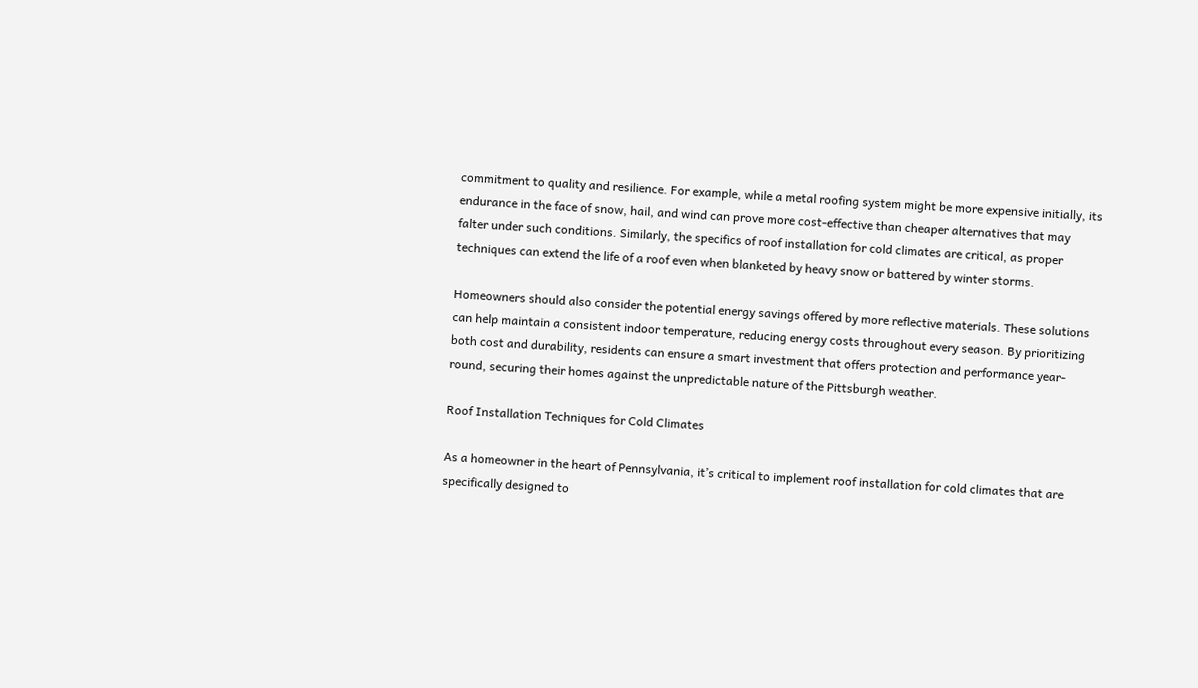commitment to quality and resilience. For example, while a metal roofing system might be more expensive initially, its endurance in the face of snow, hail, and wind can prove more cost-effective than cheaper alternatives that may falter under such conditions. Similarly, the specifics of roof installation for cold climates are critical, as proper techniques can extend the life of a roof even when blanketed by heavy snow or battered by winter storms.

Homeowners should also consider the potential energy savings offered by more reflective materials. These solutions can help maintain a consistent indoor temperature, reducing energy costs throughout every season. By prioritizing both cost and durability, residents can ensure a smart investment that offers protection and performance year-round, securing their homes against the unpredictable nature of the Pittsburgh weather.

Roof Installation Techniques for Cold Climates

As a homeowner in the heart of Pennsylvania, it’s critical to implement roof installation for cold climates that are specifically designed to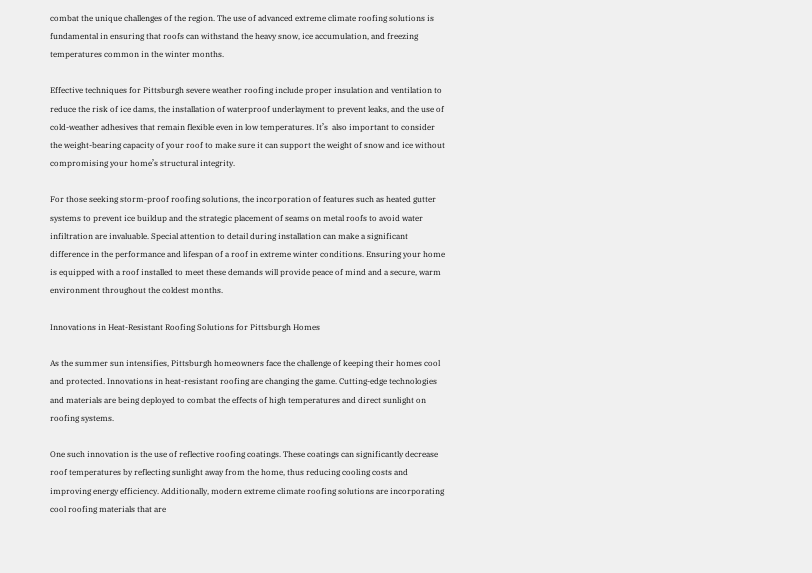combat the unique challenges of the region. The use of advanced extreme climate roofing solutions is fundamental in ensuring that roofs can withstand the heavy snow, ice accumulation, and freezing temperatures common in the winter months.

Effective techniques for Pittsburgh severe weather roofing include proper insulation and ventilation to reduce the risk of ice dams, the installation of waterproof underlayment to prevent leaks, and the use of cold-weather adhesives that remain flexible even in low temperatures. It’s  also important to consider the weight-bearing capacity of your roof to make sure it can support the weight of snow and ice without compromising your home’s structural integrity.

For those seeking storm-proof roofing solutions, the incorporation of features such as heated gutter systems to prevent ice buildup and the strategic placement of seams on metal roofs to avoid water infiltration are invaluable. Special attention to detail during installation can make a significant difference in the performance and lifespan of a roof in extreme winter conditions. Ensuring your home is equipped with a roof installed to meet these demands will provide peace of mind and a secure, warm environment throughout the coldest months.

Innovations in Heat-Resistant Roofing Solutions for Pittsburgh Homes

As the summer sun intensifies, Pittsburgh homeowners face the challenge of keeping their homes cool and protected. Innovations in heat-resistant roofing are changing the game. Cutting-edge technologies and materials are being deployed to combat the effects of high temperatures and direct sunlight on roofing systems.

One such innovation is the use of reflective roofing coatings. These coatings can significantly decrease roof temperatures by reflecting sunlight away from the home, thus reducing cooling costs and improving energy efficiency. Additionally, modern extreme climate roofing solutions are incorporating cool roofing materials that are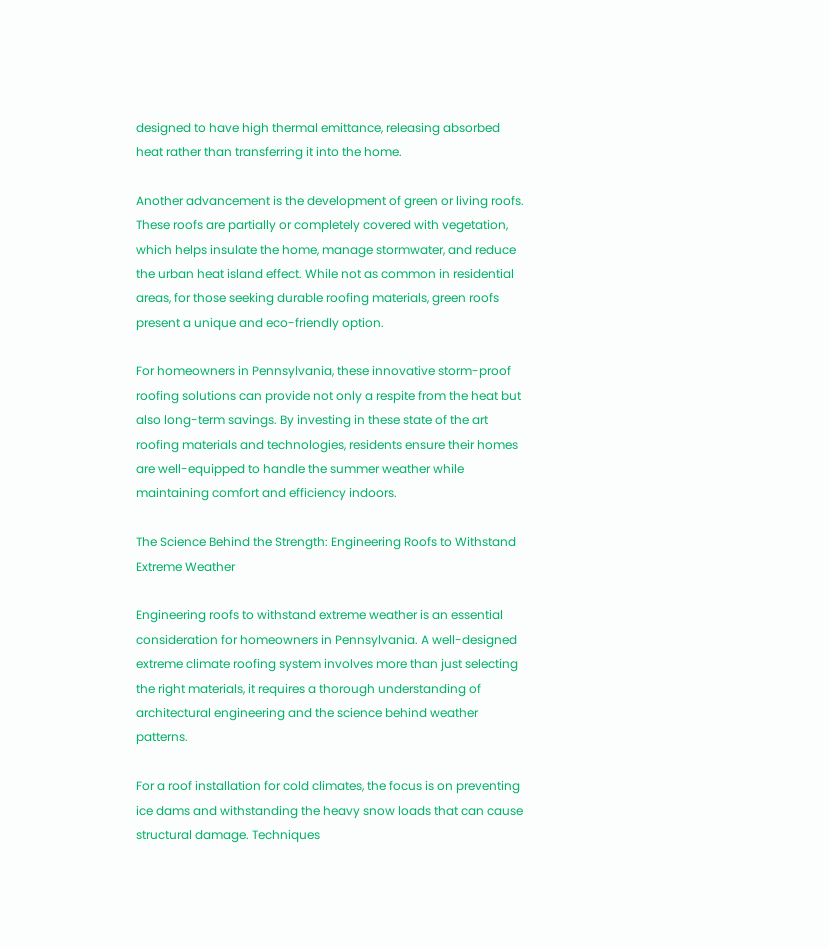designed to have high thermal emittance, releasing absorbed heat rather than transferring it into the home.

Another advancement is the development of green or living roofs. These roofs are partially or completely covered with vegetation, which helps insulate the home, manage stormwater, and reduce the urban heat island effect. While not as common in residential areas, for those seeking durable roofing materials, green roofs present a unique and eco-friendly option.

For homeowners in Pennsylvania, these innovative storm-proof roofing solutions can provide not only a respite from the heat but also long-term savings. By investing in these state of the art roofing materials and technologies, residents ensure their homes are well-equipped to handle the summer weather while maintaining comfort and efficiency indoors.

The Science Behind the Strength: Engineering Roofs to Withstand Extreme Weather

Engineering roofs to withstand extreme weather is an essential consideration for homeowners in Pennsylvania. A well-designed extreme climate roofing system involves more than just selecting the right materials, it requires a thorough understanding of architectural engineering and the science behind weather patterns.

For a roof installation for cold climates, the focus is on preventing ice dams and withstanding the heavy snow loads that can cause structural damage. Techniques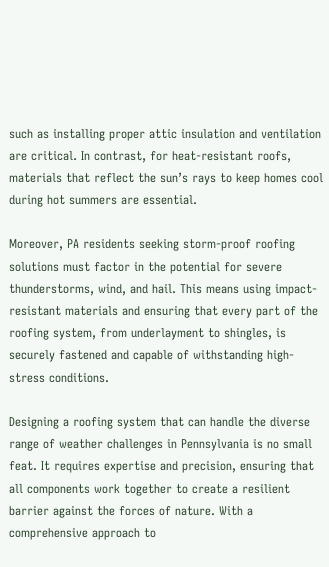such as installing proper attic insulation and ventilation are critical. In contrast, for heat-resistant roofs, materials that reflect the sun’s rays to keep homes cool during hot summers are essential.

Moreover, PA residents seeking storm-proof roofing solutions must factor in the potential for severe thunderstorms, wind, and hail. This means using impact-resistant materials and ensuring that every part of the roofing system, from underlayment to shingles, is securely fastened and capable of withstanding high-stress conditions.

Designing a roofing system that can handle the diverse range of weather challenges in Pennsylvania is no small feat. It requires expertise and precision, ensuring that all components work together to create a resilient barrier against the forces of nature. With a comprehensive approach to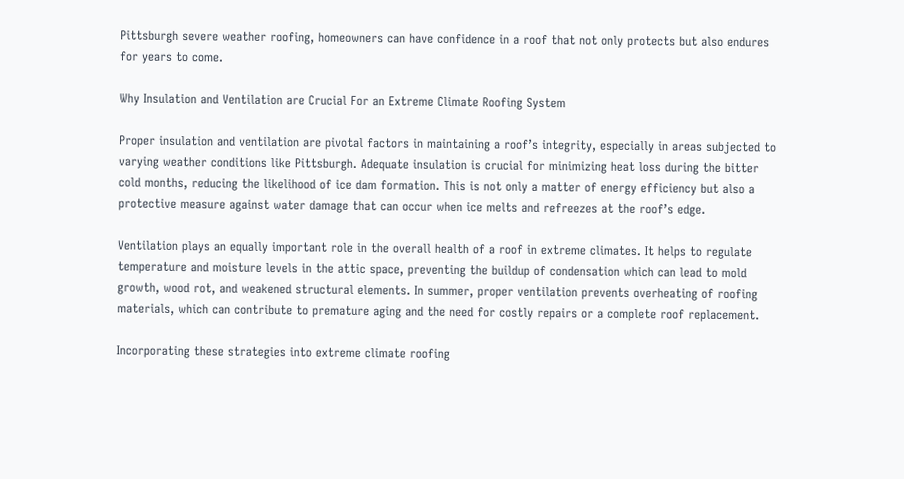Pittsburgh severe weather roofing, homeowners can have confidence in a roof that not only protects but also endures for years to come.

Why Insulation and Ventilation are Crucial For an Extreme Climate Roofing System

Proper insulation and ventilation are pivotal factors in maintaining a roof’s integrity, especially in areas subjected to varying weather conditions like Pittsburgh. Adequate insulation is crucial for minimizing heat loss during the bitter cold months, reducing the likelihood of ice dam formation. This is not only a matter of energy efficiency but also a protective measure against water damage that can occur when ice melts and refreezes at the roof’s edge.

Ventilation plays an equally important role in the overall health of a roof in extreme climates. It helps to regulate temperature and moisture levels in the attic space, preventing the buildup of condensation which can lead to mold growth, wood rot, and weakened structural elements. In summer, proper ventilation prevents overheating of roofing materials, which can contribute to premature aging and the need for costly repairs or a complete roof replacement.

Incorporating these strategies into extreme climate roofing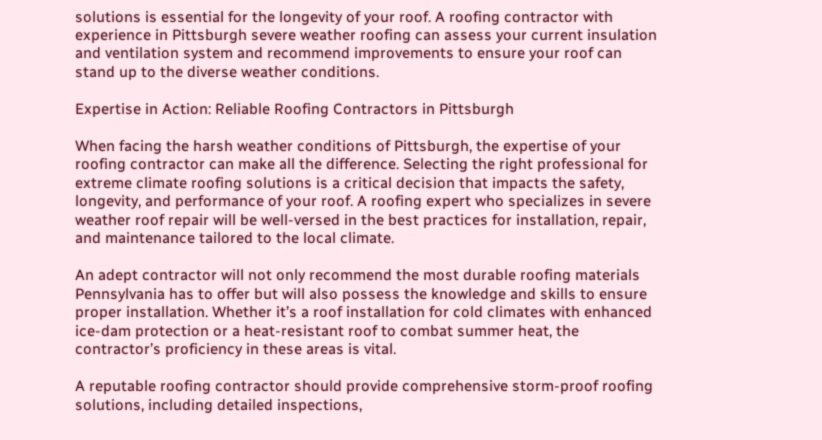solutions is essential for the longevity of your roof. A roofing contractor with experience in Pittsburgh severe weather roofing can assess your current insulation and ventilation system and recommend improvements to ensure your roof can stand up to the diverse weather conditions.

Expertise in Action: Reliable Roofing Contractors in Pittsburgh

When facing the harsh weather conditions of Pittsburgh, the expertise of your roofing contractor can make all the difference. Selecting the right professional for extreme climate roofing solutions is a critical decision that impacts the safety, longevity, and performance of your roof. A roofing expert who specializes in severe weather roof repair will be well-versed in the best practices for installation, repair, and maintenance tailored to the local climate.

An adept contractor will not only recommend the most durable roofing materials Pennsylvania has to offer but will also possess the knowledge and skills to ensure proper installation. Whether it’s a roof installation for cold climates with enhanced ice-dam protection or a heat-resistant roof to combat summer heat, the contractor’s proficiency in these areas is vital.

A reputable roofing contractor should provide comprehensive storm-proof roofing solutions, including detailed inspections,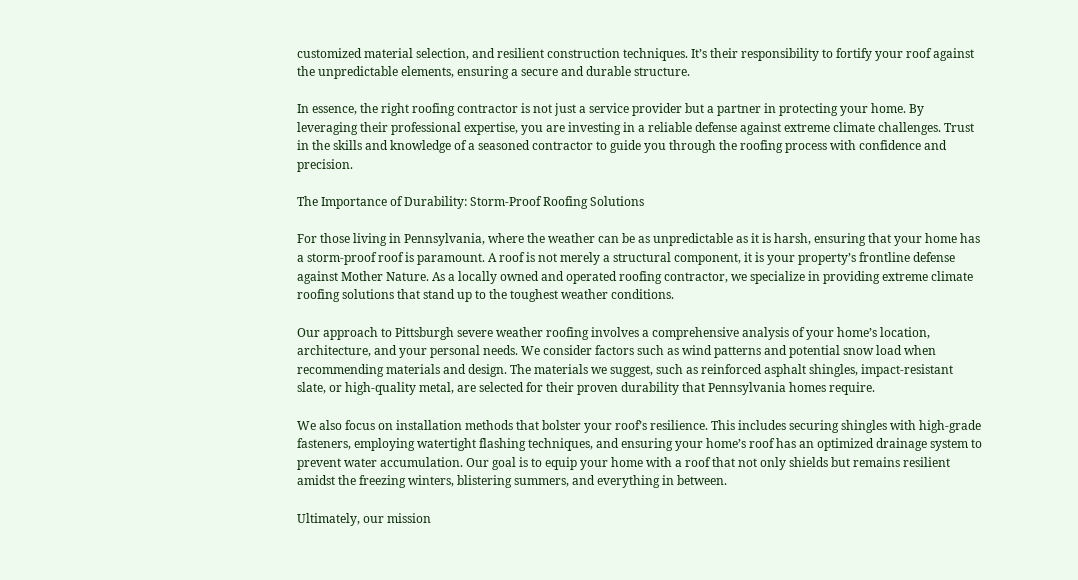customized material selection, and resilient construction techniques. It’s their responsibility to fortify your roof against the unpredictable elements, ensuring a secure and durable structure.

In essence, the right roofing contractor is not just a service provider but a partner in protecting your home. By leveraging their professional expertise, you are investing in a reliable defense against extreme climate challenges. Trust in the skills and knowledge of a seasoned contractor to guide you through the roofing process with confidence and precision.

The Importance of Durability: Storm-Proof Roofing Solutions

For those living in Pennsylvania, where the weather can be as unpredictable as it is harsh, ensuring that your home has a storm-proof roof is paramount. A roof is not merely a structural component, it is your property’s frontline defense against Mother Nature. As a locally owned and operated roofing contractor, we specialize in providing extreme climate roofing solutions that stand up to the toughest weather conditions.

Our approach to Pittsburgh severe weather roofing involves a comprehensive analysis of your home’s location, architecture, and your personal needs. We consider factors such as wind patterns and potential snow load when recommending materials and design. The materials we suggest, such as reinforced asphalt shingles, impact-resistant slate, or high-quality metal, are selected for their proven durability that Pennsylvania homes require.

We also focus on installation methods that bolster your roof’s resilience. This includes securing shingles with high-grade fasteners, employing watertight flashing techniques, and ensuring your home’s roof has an optimized drainage system to prevent water accumulation. Our goal is to equip your home with a roof that not only shields but remains resilient amidst the freezing winters, blistering summers, and everything in between.

Ultimately, our mission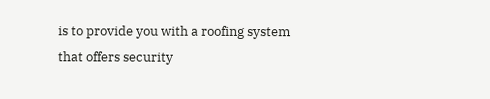is to provide you with a roofing system that offers security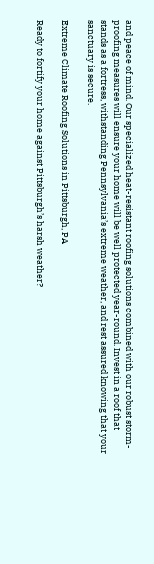and peace of mind. Our specialized heat-resistant roofing solutions combined with our robust storm-proofing measures will ensure your home will be well protected year-round. Invest in a roof that stands as a fortress, withstanding Pennsylvania’s extreme weather, and rest assured knowing that your sanctuary is secure.

Extreme Climate Roofing Solutions in Pittsburgh, PA

Ready to fortify your home against Pittsburgh’s harsh weather?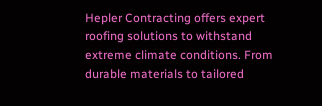Hepler Contracting offers expert roofing solutions to withstand extreme climate conditions. From durable materials to tailored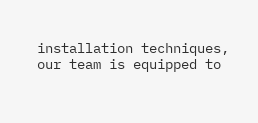installation techniques, our team is equipped to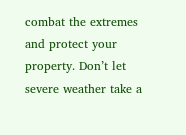combat the extremes and protect your property. Don’t let severe weather take a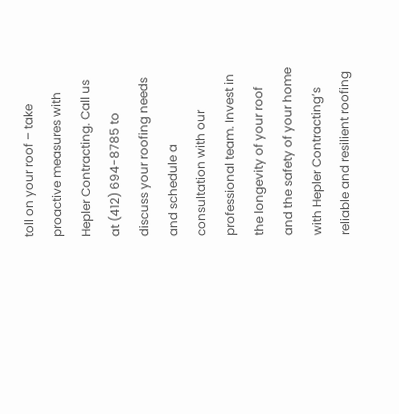toll on your roof – take proactive measures with Hepler Contracting. Call us at (412) 694-8785 to discuss your roofing needs and schedule a consultation with our professional team. Invest in the longevity of your roof and the safety of your home with Hepler Contracting’s reliable and resilient roofing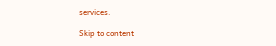services.

Skip to content